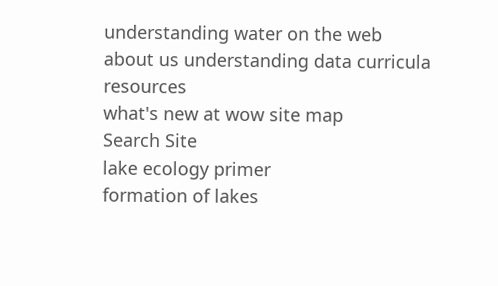understanding water on the web
about us understanding data curricula resources
what's new at wow site map
Search Site
lake ecology primer
formation of lakes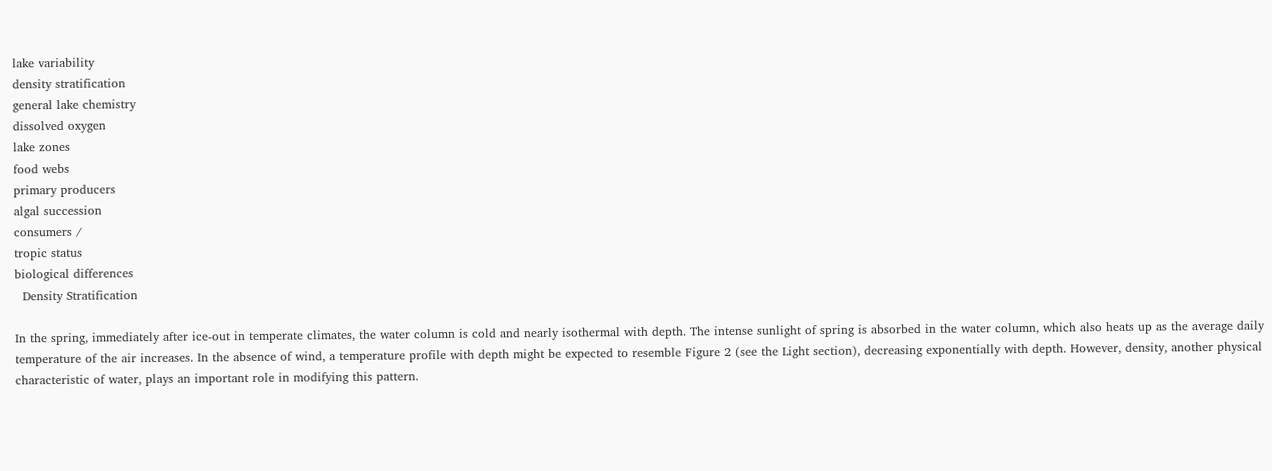lake variability
density stratification
general lake chemistry
dissolved oxygen
lake zones
food webs
primary producers
algal succession
consumers /
tropic status
biological differences
  Density Stratification

In the spring, immediately after ice-out in temperate climates, the water column is cold and nearly isothermal with depth. The intense sunlight of spring is absorbed in the water column, which also heats up as the average daily temperature of the air increases. In the absence of wind, a temperature profile with depth might be expected to resemble Figure 2 (see the Light section), decreasing exponentially with depth. However, density, another physical characteristic of water, plays an important role in modifying this pattern.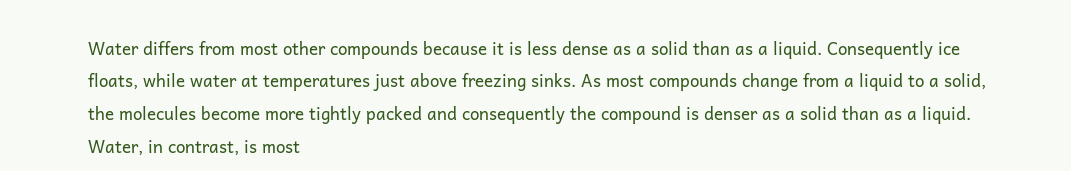Water differs from most other compounds because it is less dense as a solid than as a liquid. Consequently ice floats, while water at temperatures just above freezing sinks. As most compounds change from a liquid to a solid, the molecules become more tightly packed and consequently the compound is denser as a solid than as a liquid. Water, in contrast, is most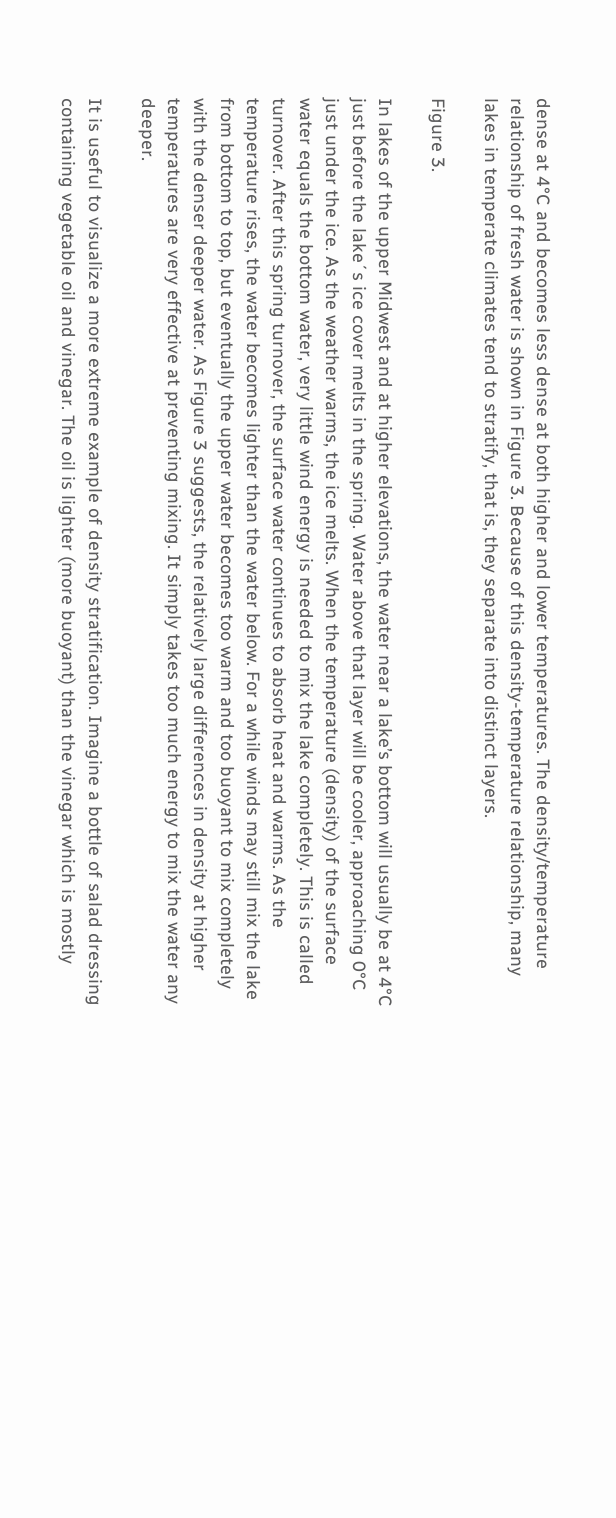dense at 4°C and becomes less dense at both higher and lower temperatures. The density/temperature relationship of fresh water is shown in Figure 3. Because of this density-temperature relationship, many lakes in temperate climates tend to stratify, that is, they separate into distinct layers.

Figure 3.

In lakes of the upper Midwest and at higher elevations, the water near a lake’s bottom will usually be at 4°C just before the lake´s ice cover melts in the spring. Water above that layer will be cooler, approaching 0°C just under the ice. As the weather warms, the ice melts. When the temperature (density) of the surface water equals the bottom water, very little wind energy is needed to mix the lake completely. This is called turnover. After this spring turnover, the surface water continues to absorb heat and warms. As the temperature rises, the water becomes lighter than the water below. For a while winds may still mix the lake from bottom to top, but eventually the upper water becomes too warm and too buoyant to mix completely with the denser deeper water. As Figure 3 suggests, the relatively large differences in density at higher temperatures are very effective at preventing mixing. It simply takes too much energy to mix the water any deeper.

It is useful to visualize a more extreme example of density stratification. Imagine a bottle of salad dressing containing vegetable oil and vinegar. The oil is lighter (more buoyant) than the vinegar which is mostly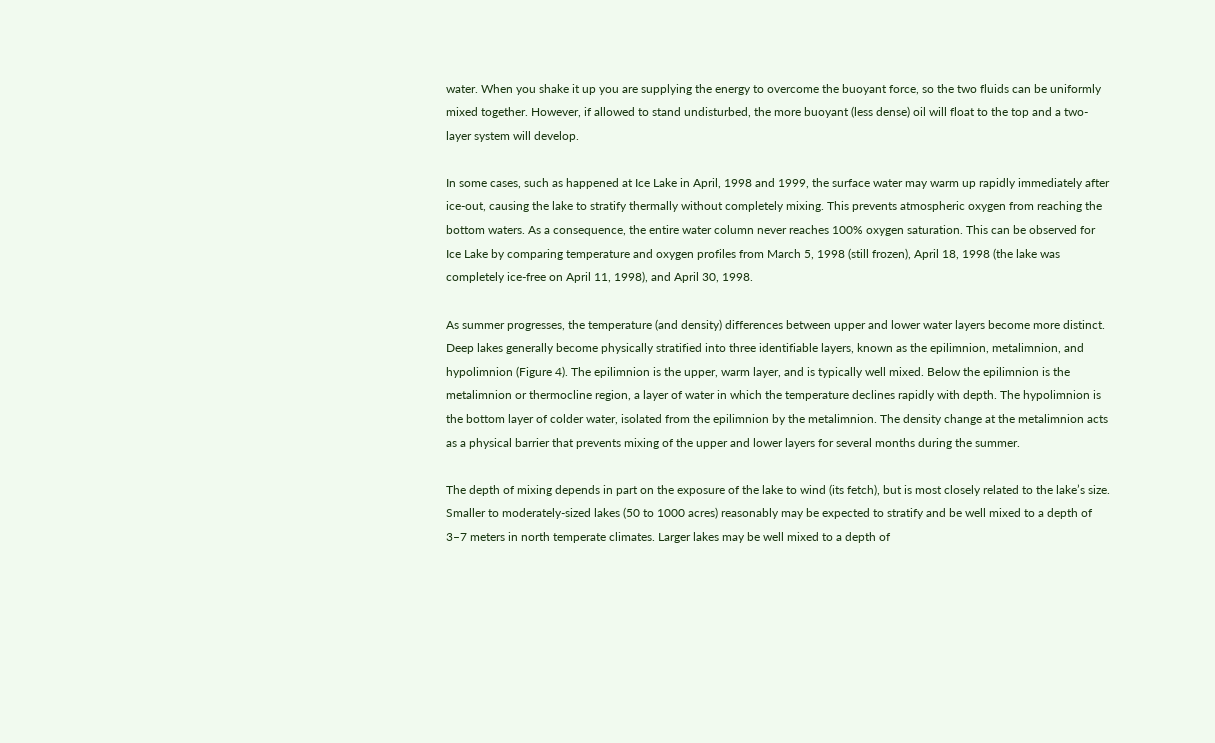water. When you shake it up you are supplying the energy to overcome the buoyant force, so the two fluids can be uniformly mixed together. However, if allowed to stand undisturbed, the more buoyant (less dense) oil will float to the top and a two-layer system will develop.

In some cases, such as happened at Ice Lake in April, 1998 and 1999, the surface water may warm up rapidly immediately after ice-out, causing the lake to stratify thermally without completely mixing. This prevents atmospheric oxygen from reaching the bottom waters. As a consequence, the entire water column never reaches 100% oxygen saturation. This can be observed for Ice Lake by comparing temperature and oxygen profiles from March 5, 1998 (still frozen), April 18, 1998 (the lake was completely ice-free on April 11, 1998), and April 30, 1998.

As summer progresses, the temperature (and density) differences between upper and lower water layers become more distinct. Deep lakes generally become physically stratified into three identifiable layers, known as the epilimnion, metalimnion, and hypolimnion (Figure 4). The epilimnion is the upper, warm layer, and is typically well mixed. Below the epilimnion is the metalimnion or thermocline region, a layer of water in which the temperature declines rapidly with depth. The hypolimnion is the bottom layer of colder water, isolated from the epilimnion by the metalimnion. The density change at the metalimnion acts as a physical barrier that prevents mixing of the upper and lower layers for several months during the summer.

The depth of mixing depends in part on the exposure of the lake to wind (its fetch), but is most closely related to the lake’s size. Smaller to moderately-sized lakes (50 to 1000 acres) reasonably may be expected to stratify and be well mixed to a depth of 3–7 meters in north temperate climates. Larger lakes may be well mixed to a depth of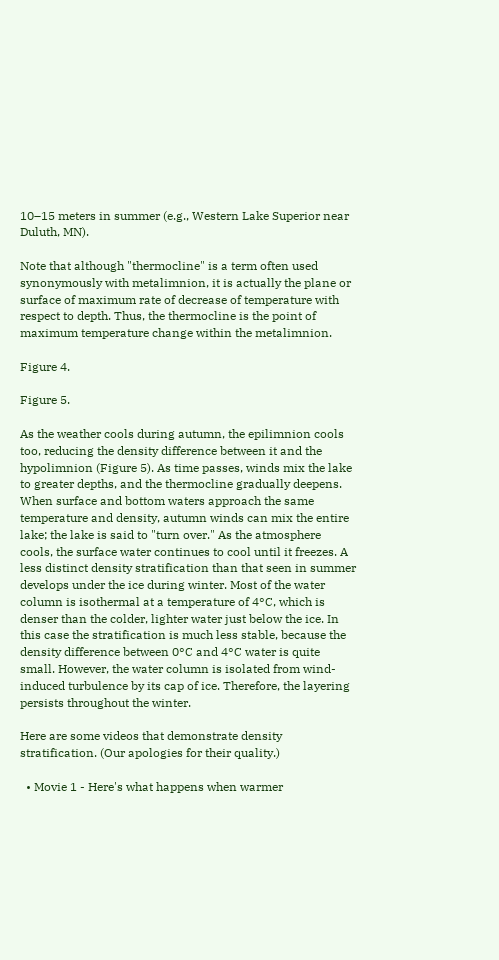10–15 meters in summer (e.g., Western Lake Superior near Duluth, MN).

Note that although "thermocline" is a term often used synonymously with metalimnion, it is actually the plane or surface of maximum rate of decrease of temperature with respect to depth. Thus, the thermocline is the point of maximum temperature change within the metalimnion.

Figure 4.

Figure 5.

As the weather cools during autumn, the epilimnion cools too, reducing the density difference between it and the hypolimnion (Figure 5). As time passes, winds mix the lake to greater depths, and the thermocline gradually deepens. When surface and bottom waters approach the same temperature and density, autumn winds can mix the entire lake; the lake is said to "turn over." As the atmosphere cools, the surface water continues to cool until it freezes. A less distinct density stratification than that seen in summer develops under the ice during winter. Most of the water column is isothermal at a temperature of 4°C, which is denser than the colder, lighter water just below the ice. In this case the stratification is much less stable, because the density difference between 0°C and 4°C water is quite small. However, the water column is isolated from wind-induced turbulence by its cap of ice. Therefore, the layering persists throughout the winter.

Here are some videos that demonstrate density stratification. (Our apologies for their quality.)

  • Movie 1 - Here's what happens when warmer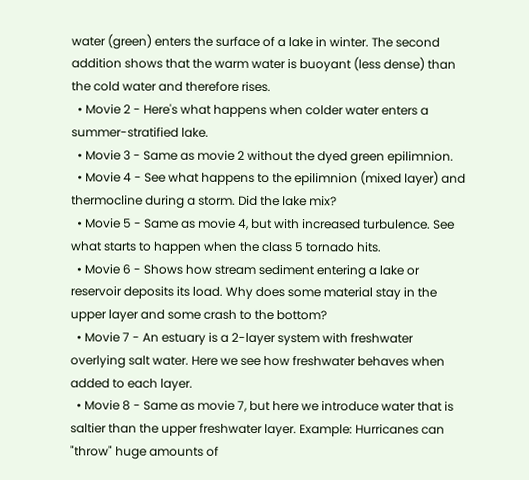water (green) enters the surface of a lake in winter. The second addition shows that the warm water is buoyant (less dense) than the cold water and therefore rises.
  • Movie 2 - Here's what happens when colder water enters a summer-stratified lake.
  • Movie 3 - Same as movie 2 without the dyed green epilimnion.
  • Movie 4 - See what happens to the epilimnion (mixed layer) and thermocline during a storm. Did the lake mix?
  • Movie 5 - Same as movie 4, but with increased turbulence. See what starts to happen when the class 5 tornado hits.
  • Movie 6 - Shows how stream sediment entering a lake or reservoir deposits its load. Why does some material stay in the upper layer and some crash to the bottom?
  • Movie 7 - An estuary is a 2-layer system with freshwater overlying salt water. Here we see how freshwater behaves when added to each layer.
  • Movie 8 - Same as movie 7, but here we introduce water that is saltier than the upper freshwater layer. Example: Hurricanes can "throw" huge amounts of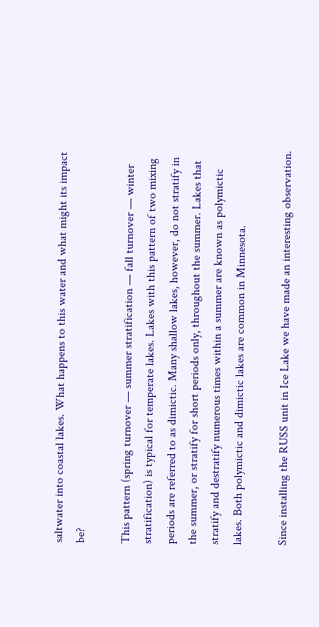saltwater into coastal lakes. What happens to this water and what might its impact be?

This pattern (spring turnover — summer stratification — fall turnover — winter stratification) is typical for temperate lakes. Lakes with this pattern of two mixing periods are referred to as dimictic. Many shallow lakes, however, do not stratify in the summer, or stratify for short periods only, throughout the summer. Lakes that stratify and destratify numerous times within a summer are known as polymictic lakes. Both polymictic and dimictic lakes are common in Minnesota.

Since installing the RUSS unit in Ice Lake we have made an interesting observation.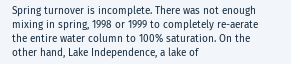Spring turnover is incomplete. There was not enough mixing in spring, 1998 or 1999 to completely re-aerate the entire water column to 100% saturation. On the other hand, Lake Independence, a lake of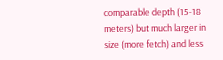comparable depth (15-18 meters) but much larger in size (more fetch) and less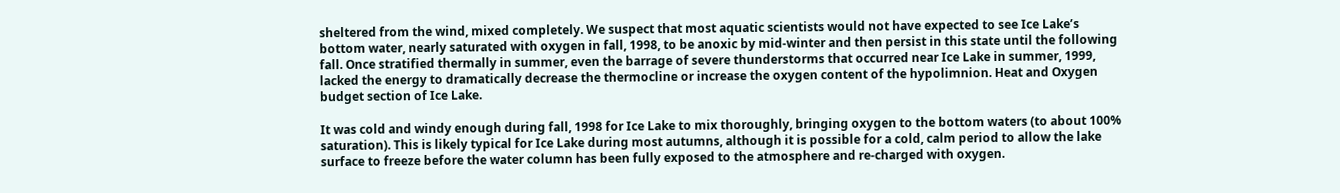sheltered from the wind, mixed completely. We suspect that most aquatic scientists would not have expected to see Ice Lake’s bottom water, nearly saturated with oxygen in fall, 1998, to be anoxic by mid-winter and then persist in this state until the following fall. Once stratified thermally in summer, even the barrage of severe thunderstorms that occurred near Ice Lake in summer, 1999, lacked the energy to dramatically decrease the thermocline or increase the oxygen content of the hypolimnion. Heat and Oxygen budget section of Ice Lake.

It was cold and windy enough during fall, 1998 for Ice Lake to mix thoroughly, bringing oxygen to the bottom waters (to about 100% saturation). This is likely typical for Ice Lake during most autumns, although it is possible for a cold, calm period to allow the lake surface to freeze before the water column has been fully exposed to the atmosphere and re-charged with oxygen.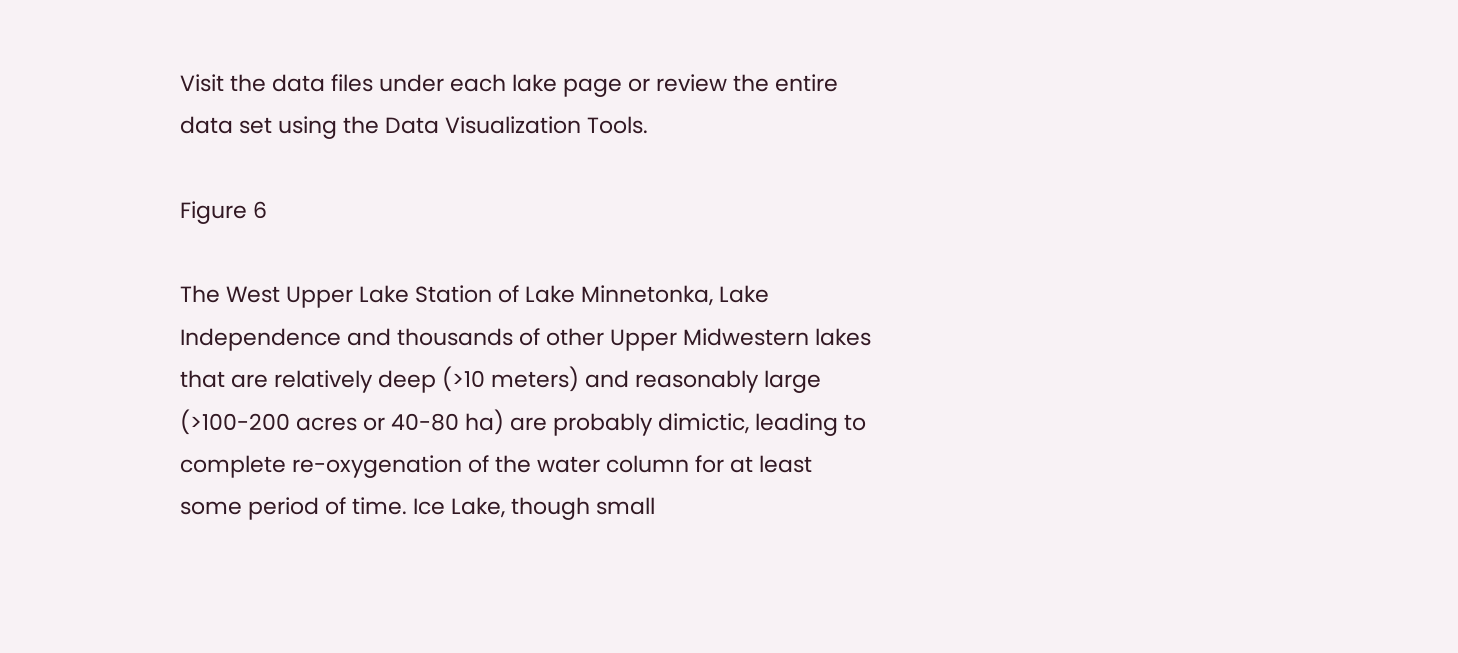Visit the data files under each lake page or review the entire data set using the Data Visualization Tools.

Figure 6

The West Upper Lake Station of Lake Minnetonka, Lake Independence and thousands of other Upper Midwestern lakes that are relatively deep (>10 meters) and reasonably large (>100-200 acres or 40-80 ha) are probably dimictic, leading to complete re-oxygenation of the water column for at least some period of time. Ice Lake, though small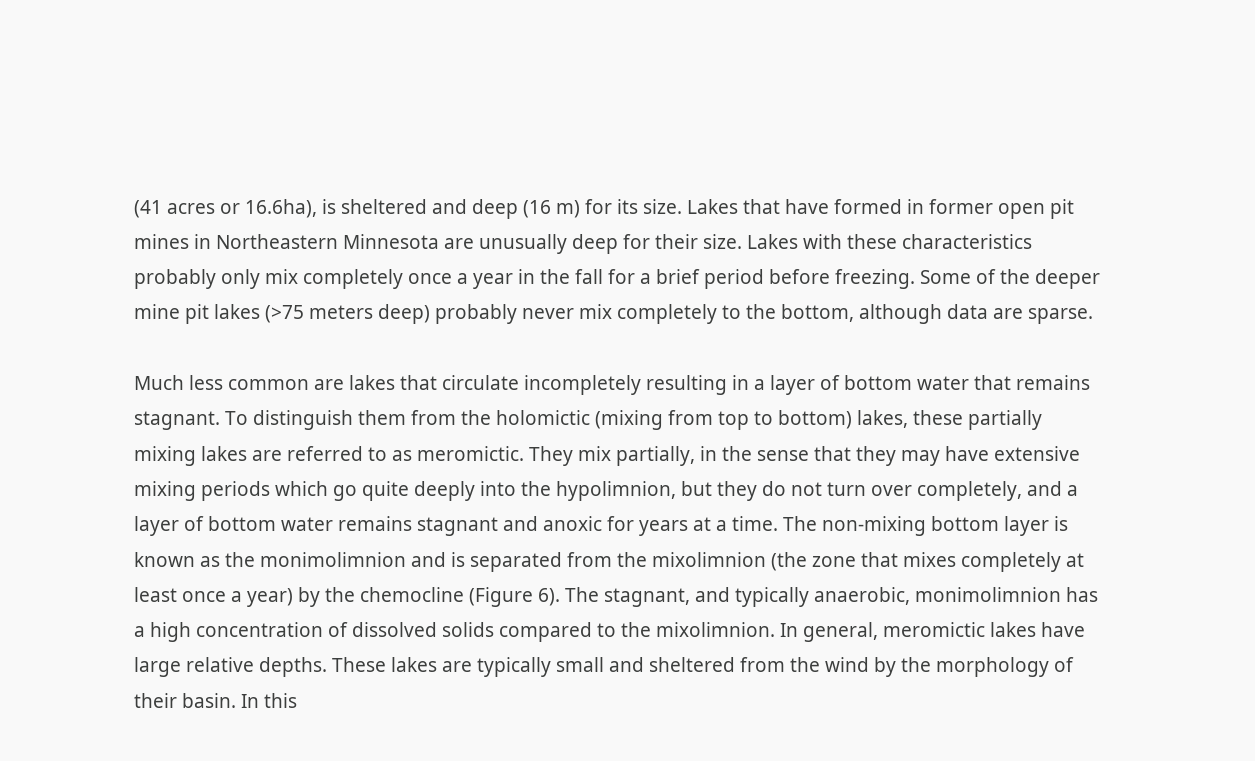(41 acres or 16.6ha), is sheltered and deep (16 m) for its size. Lakes that have formed in former open pit mines in Northeastern Minnesota are unusually deep for their size. Lakes with these characteristics probably only mix completely once a year in the fall for a brief period before freezing. Some of the deeper mine pit lakes (>75 meters deep) probably never mix completely to the bottom, although data are sparse.

Much less common are lakes that circulate incompletely resulting in a layer of bottom water that remains stagnant. To distinguish them from the holomictic (mixing from top to bottom) lakes, these partially mixing lakes are referred to as meromictic. They mix partially, in the sense that they may have extensive mixing periods which go quite deeply into the hypolimnion, but they do not turn over completely, and a layer of bottom water remains stagnant and anoxic for years at a time. The non-mixing bottom layer is known as the monimolimnion and is separated from the mixolimnion (the zone that mixes completely at least once a year) by the chemocline (Figure 6). The stagnant, and typically anaerobic, monimolimnion has a high concentration of dissolved solids compared to the mixolimnion. In general, meromictic lakes have large relative depths. These lakes are typically small and sheltered from the wind by the morphology of their basin. In this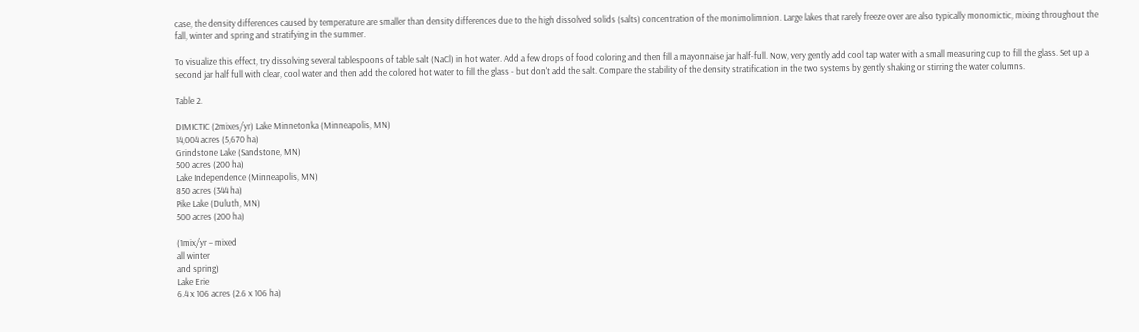case, the density differences caused by temperature are smaller than density differences due to the high dissolved solids (salts) concentration of the monimolimnion. Large lakes that rarely freeze over are also typically monomictic, mixing throughout the fall, winter and spring and stratifying in the summer.

To visualize this effect, try dissolving several tablespoons of table salt (NaCl) in hot water. Add a few drops of food coloring and then fill a mayonnaise jar half-full. Now, very gently add cool tap water with a small measuring cup to fill the glass. Set up a second jar half full with clear, cool water and then add the colored hot water to fill the glass - but don't add the salt. Compare the stability of the density stratification in the two systems by gently shaking or stirring the water columns.

Table 2.

DIMICTIC (2mixes/yr) Lake Minnetonka (Minneapolis, MN)
14,004 acres (5,670 ha)
Grindstone Lake (Sandstone, MN)
500 acres (200 ha)
Lake Independence (Minneapolis, MN)
850 acres (344 ha)
Pike Lake (Duluth, MN)
500 acres (200 ha)

(1mix/yr – mixed
all winter
and spring)
Lake Erie
6.4 x 106 acres (2.6 x 106 ha)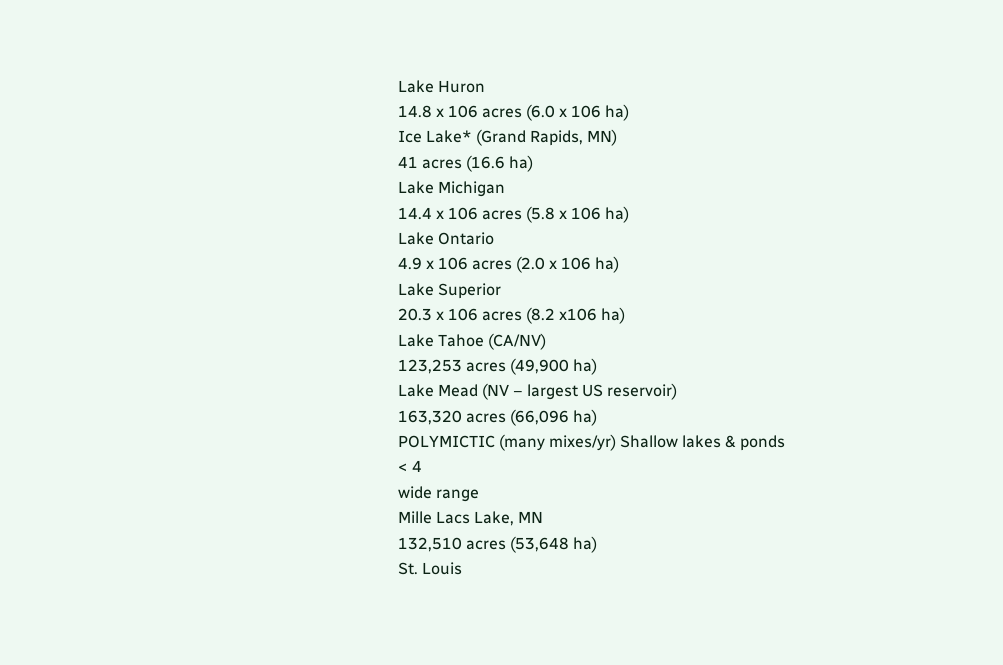Lake Huron
14.8 x 106 acres (6.0 x 106 ha)
Ice Lake* (Grand Rapids, MN)
41 acres (16.6 ha)
Lake Michigan
14.4 x 106 acres (5.8 x 106 ha)
Lake Ontario
4.9 x 106 acres (2.0 x 106 ha)
Lake Superior
20.3 x 106 acres (8.2 x106 ha)
Lake Tahoe (CA/NV)
123,253 acres (49,900 ha)
Lake Mead (NV – largest US reservoir)
163,320 acres (66,096 ha)
POLYMICTIC (many mixes/yr) Shallow lakes & ponds
< 4
wide range
Mille Lacs Lake, MN
132,510 acres (53,648 ha)
St. Louis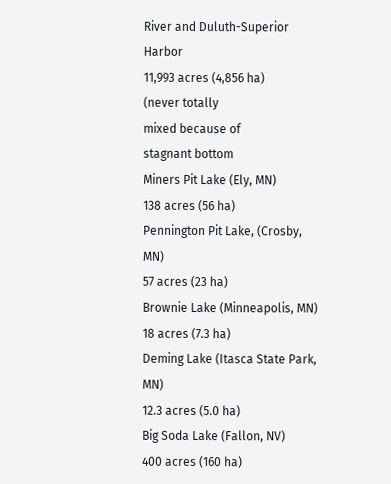River and Duluth-Superior Harbor
11,993 acres (4,856 ha)
(never totally
mixed because of
stagnant bottom
Miners Pit Lake (Ely, MN)
138 acres (56 ha)
Pennington Pit Lake, (Crosby, MN)
57 acres (23 ha)
Brownie Lake (Minneapolis, MN)
18 acres (7.3 ha)
Deming Lake (Itasca State Park, MN)
12.3 acres (5.0 ha)
Big Soda Lake (Fallon, NV)
400 acres (160 ha)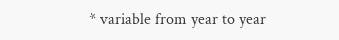* variable from year to year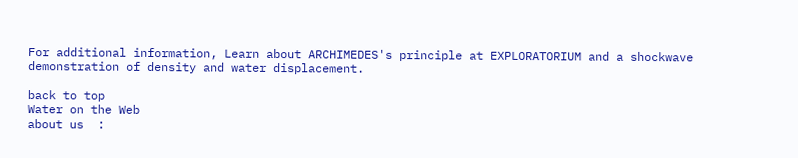For additional information, Learn about ARCHIMEDES's principle at EXPLORATORIUM and a shockwave demonstration of density and water displacement.

back to top
Water on the Web
about us  :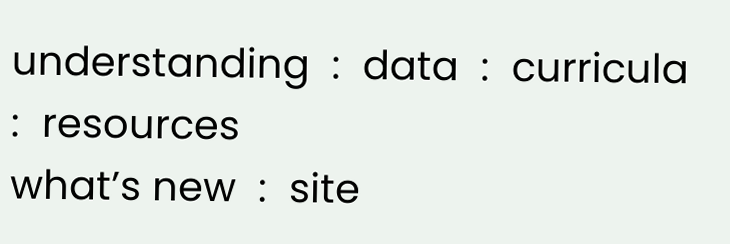understanding  :  data  :  curricula  :  resources
what’s new  :  site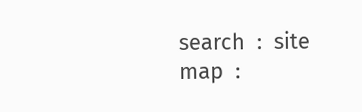search  :  site map  :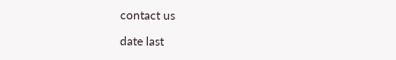contact us

date last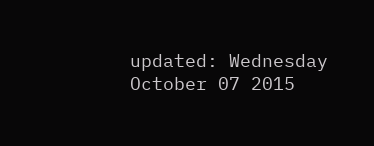updated: Wednesday October 07 2015